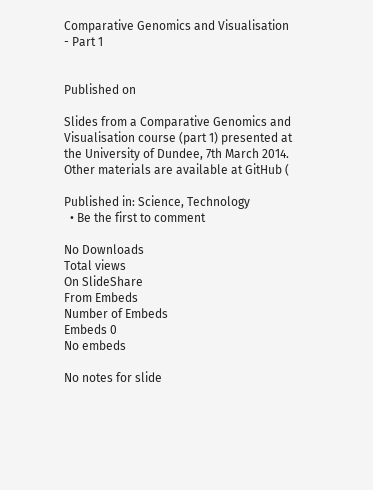Comparative Genomics and Visualisation - Part 1


Published on

Slides from a Comparative Genomics and Visualisation course (part 1) presented at the University of Dundee, 7th March 2014. Other materials are available at GitHub (

Published in: Science, Technology
  • Be the first to comment

No Downloads
Total views
On SlideShare
From Embeds
Number of Embeds
Embeds 0
No embeds

No notes for slide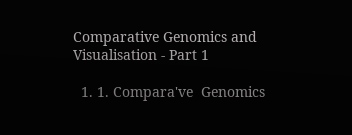Comparative Genomics and Visualisation - Part 1

  1. 1. Compara've  Genomics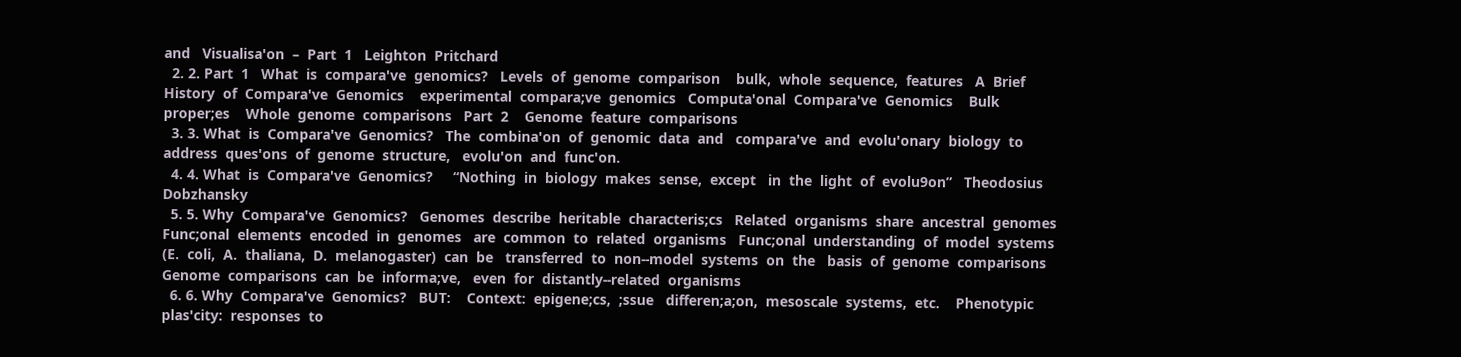and   Visualisa'on  –  Part  1   Leighton  Pritchard
  2. 2. Part  1   What  is  compara've  genomics?   Levels  of  genome  comparison    bulk,  whole  sequence,  features   A  Brief  History  of  Compara've  Genomics    experimental  compara;ve  genomics   Computa'onal  Compara've  Genomics    Bulk  proper;es    Whole  genome  comparisons   Part  2    Genome  feature  comparisons
  3. 3. What  is  Compara've  Genomics?   The  combina'on  of  genomic  data  and   compara've  and  evolu'onary  biology  to   address  ques'ons  of  genome  structure,   evolu'on  and  func'on.
  4. 4. What  is  Compara've  Genomics?     “Nothing  in  biology  makes  sense,  except   in  the  light  of  evolu9on”   Theodosius  Dobzhansky
  5. 5. Why  Compara've  Genomics?   Genomes  describe  heritable  characteris;cs   Related  organisms  share  ancestral  genomes   Func;onal  elements  encoded  in  genomes   are  common  to  related  organisms   Func;onal  understanding  of  model  systems   (E.  coli,  A.  thaliana,  D.  melanogaster)  can  be   transferred  to  non-‐model  systems  on  the   basis  of  genome  comparisons   Genome  comparisons  can  be  informa;ve,   even  for  distantly-‐related  organisms
  6. 6. Why  Compara've  Genomics?   BUT:    Context:  epigene;cs,  ;ssue   differen;a;on,  mesoscale  systems,  etc.    Phenotypic  plas'city:  responses  to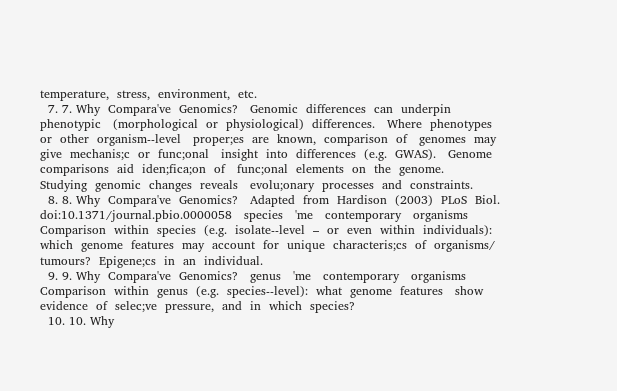temperature,  stress,  environment,  etc.
  7. 7. Why  Compara've  Genomics?   Genomic  differences  can  underpin  phenotypic   (morphological  or  physiological)  differences.   Where  phenotypes  or  other  organism-‐level   proper;es  are  known,  comparison  of   genomes  may  give  mechanis;c  or  func;onal   insight  into  differences  (e.g.  GWAS).   Genome  comparisons  aid  iden;fica;on  of   func;onal  elements  on  the  genome.   Studying  genomic  changes  reveals   evolu;onary  processes  and  constraints.
  8. 8. Why  Compara've  Genomics?   Adapted  from  Hardison  (2003)  PLoS  Biol.  doi:10.1371/journal.pbio.0000058   species   'me   contemporary   organisms    Comparison  within  species  (e.g.  isolate-‐level  –  or  even  within  individuals):   which  genome  features  may  account  for  unique  characteris;cs  of  organisms/ tumours?  Epigene;cs  in  an  individual.
  9. 9. Why  Compara've  Genomics?   genus   'me   contemporary   organisms   Comparison  within  genus  (e.g.  species-‐level):  what  genome  features   show  evidence  of  selec;ve  pressure,  and  in  which  species?
  10. 10. Why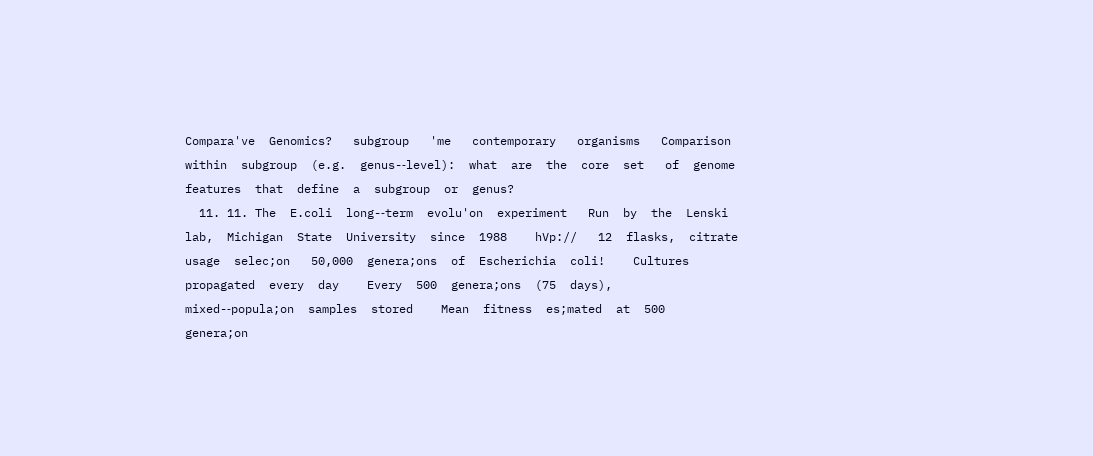Compara've  Genomics?   subgroup   'me   contemporary   organisms   Comparison  within  subgroup  (e.g.  genus-‐level):  what  are  the  core  set   of  genome  features  that  define  a  subgroup  or  genus?
  11. 11. The  E.coli  long-‐term  evolu'on  experiment   Run  by  the  Lenski  lab,  Michigan  State  University  since  1988    hVp://   12  flasks,  citrate  usage  selec;on   50,000  genera;ons  of  Escherichia  coli!    Cultures  propagated  every  day    Every  500  genera;ons  (75  days),     mixed-‐popula;on  samples  stored    Mean  fitness  es;mated  at  500     genera;on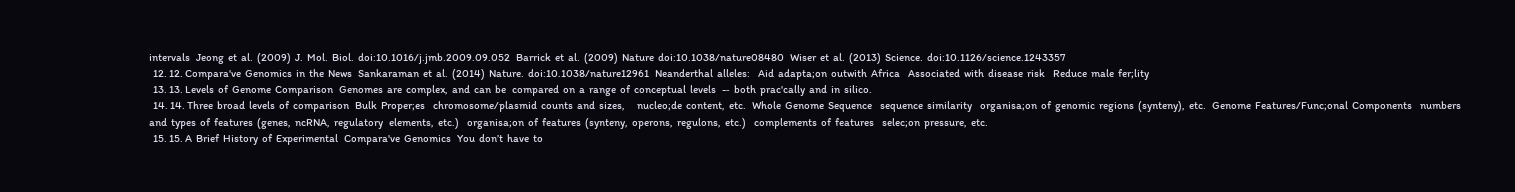intervals   Jeong  et  al.  (2009)  J.  Mol.  Biol.  doi:10.1016/j.jmb.2009.09.052   Barrick  et  al.  (2009)  Nature  doi:10.1038/nature08480   Wiser  et  al.  (2013)  Science.  doi:10.1126/science.1243357
  12. 12. Compara've  Genomics  in  the  News   Sankaraman  et  al.  (2014)  Nature.  doi:10.1038/nature12961   Neanderthal  alleles:    Aid  adapta;on  outwith  Africa    Associated  with  disease  risk    Reduce  male  fer;lity
  13. 13. Levels  of  Genome  Comparison   Genomes  are  complex,  and  can  be   compared  on  a  range  of  conceptual  levels   -‐  both  prac'cally  and  in  silico.
  14. 14. Three  broad  levels  of  comparison   Bulk  Proper;es    chromosome/plasmid  counts  and  sizes,      nucleo;de  content,  etc.   Whole  Genome  Sequence    sequence  similarity    organisa;on  of  genomic  regions  (synteny),  etc.   Genome  Features/Func;onal  Components    numbers  and  types  of  features  (genes,  ncRNA,  regulatory   elements,  etc.)    organisa;on  of  features  (synteny,  operons,  regulons,  etc.)    complements  of  features    selec;on  pressure,  etc.
  15. 15. A  Brief  History  of  Experimental   Compara've  Genomics   You  don’t  have  to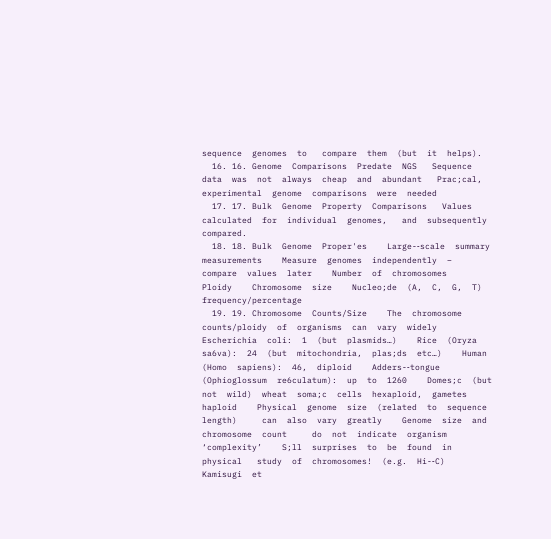sequence  genomes  to   compare  them  (but  it  helps).
  16. 16. Genome  Comparisons  Predate  NGS   Sequence  data  was  not  always  cheap  and  abundant   Prac;cal,  experimental  genome  comparisons  were  needed
  17. 17. Bulk  Genome  Property  Comparisons   Values  calculated  for  individual  genomes,   and  subsequently  compared.
  18. 18. Bulk  Genome  Proper'es    Large-‐scale  summary  measurements    Measure  genomes  independently  –  compare  values  later    Number  of  chromosomes    Ploidy    Chromosome  size    Nucleo;de  (A,  C,  G,  T)  frequency/percentage
  19. 19. Chromosome  Counts/Size    The  chromosome  counts/ploidy  of  organisms  can  vary  widely    Escherichia  coli:  1  (but  plasmids…)    Rice  (Oryza  sa6va):  24  (but  mitochondria,  plas;ds  etc…)    Human  (Homo  sapiens):  46,  diploid    Adders-‐tongue  (Ophioglossum  re6culatum):  up  to  1260    Domes;c  (but  not  wild)  wheat  soma;c  cells  hexaploid,  gametes  haploid    Physical  genome  size  (related  to  sequence  length)     can  also  vary  greatly    Genome  size  and  chromosome  count     do  not  indicate  organism  ‘complexity’    S;ll  surprises  to  be  found  in  physical   study  of  chromosomes!  (e.g.  Hi-‐C)   Kamisugi  et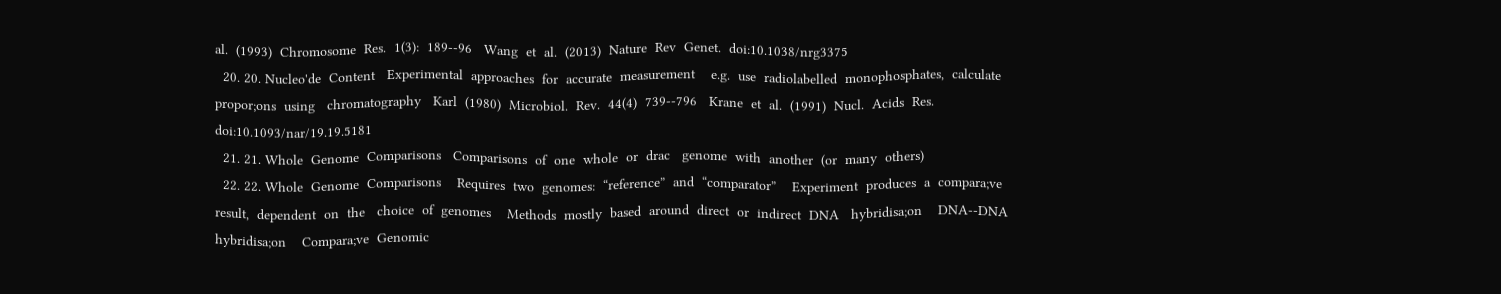al.  (1993)  Chromosome  Res.  1(3):  189-‐96   Wang  et  al.  (2013)  Nature  Rev  Genet.  doi:10.1038/nrg3375
  20. 20. Nucleo'de  Content   Experimental  approaches  for  accurate  measurement    e.g.  use  radiolabelled  monophosphates,  calculate  propor;ons  using   chromatography   Karl  (1980)  Microbiol.  Rev.  44(4)  739-‐796   Krane  et  al.  (1991)  Nucl.  Acids  Res.  doi:10.1093/nar/19.19.5181
  21. 21. Whole  Genome  Comparisons   Comparisons  of  one  whole  or  drac   genome  with  another  (or  many  others)
  22. 22. Whole  Genome  Comparisons    Requires  two  genomes:  “reference”  and  “comparator”    Experiment  produces  a  compara;ve  result,  dependent  on  the   choice  of  genomes    Methods  mostly  based  around  direct  or  indirect  DNA   hybridisa;on    DNA-‐DNA  hybridisa;on    Compara;ve  Genomic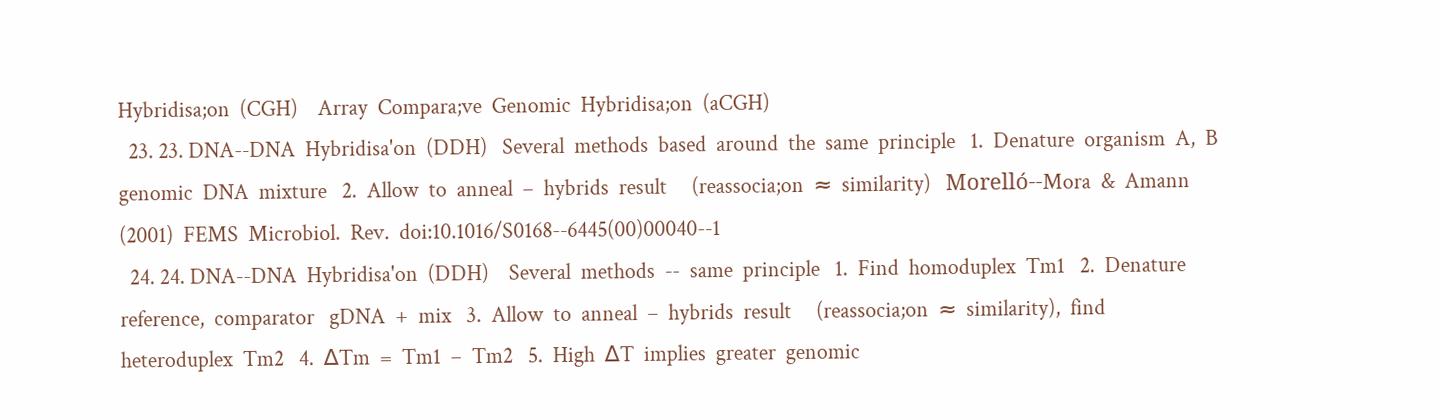Hybridisa;on  (CGH)    Array  Compara;ve  Genomic  Hybridisa;on  (aCGH)
  23. 23. DNA-‐DNA  Hybridisa'on  (DDH)   Several  methods  based  around  the  same  principle   1.  Denature  organism  A,  B     genomic  DNA  mixture   2.  Allow  to  anneal  –  hybrids  result     (reassocia;on  ≈  similarity)   Morelló-‐Mora  &  Amann  (2001)  FEMS  Microbiol.  Rev.  doi:10.1016/S0168-‐6445(00)00040-‐1
  24. 24. DNA-‐DNA  Hybridisa'on  (DDH)    Several  methods  -‐  same  principle   1.  Find  homoduplex  Tm1   2.  Denature  reference,  comparator   gDNA  +  mix   3.  Allow  to  anneal  –  hybrids  result     (reassocia;on  ≈  similarity),  find     heteroduplex  Tm2   4.  ∆Tm  =  Tm1  –  Tm2   5.  High  ∆T  implies  greater  genomic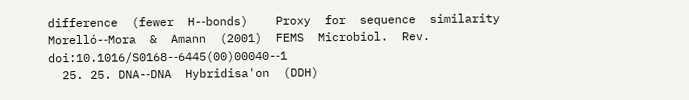difference  (fewer  H-‐bonds)    Proxy  for  sequence  similarity   Morelló-‐Mora  &  Amann  (2001)  FEMS  Microbiol.  Rev.  doi:10.1016/S0168-‐6445(00)00040-‐1
  25. 25. DNA-‐DNA  Hybridisa'on  (DDH)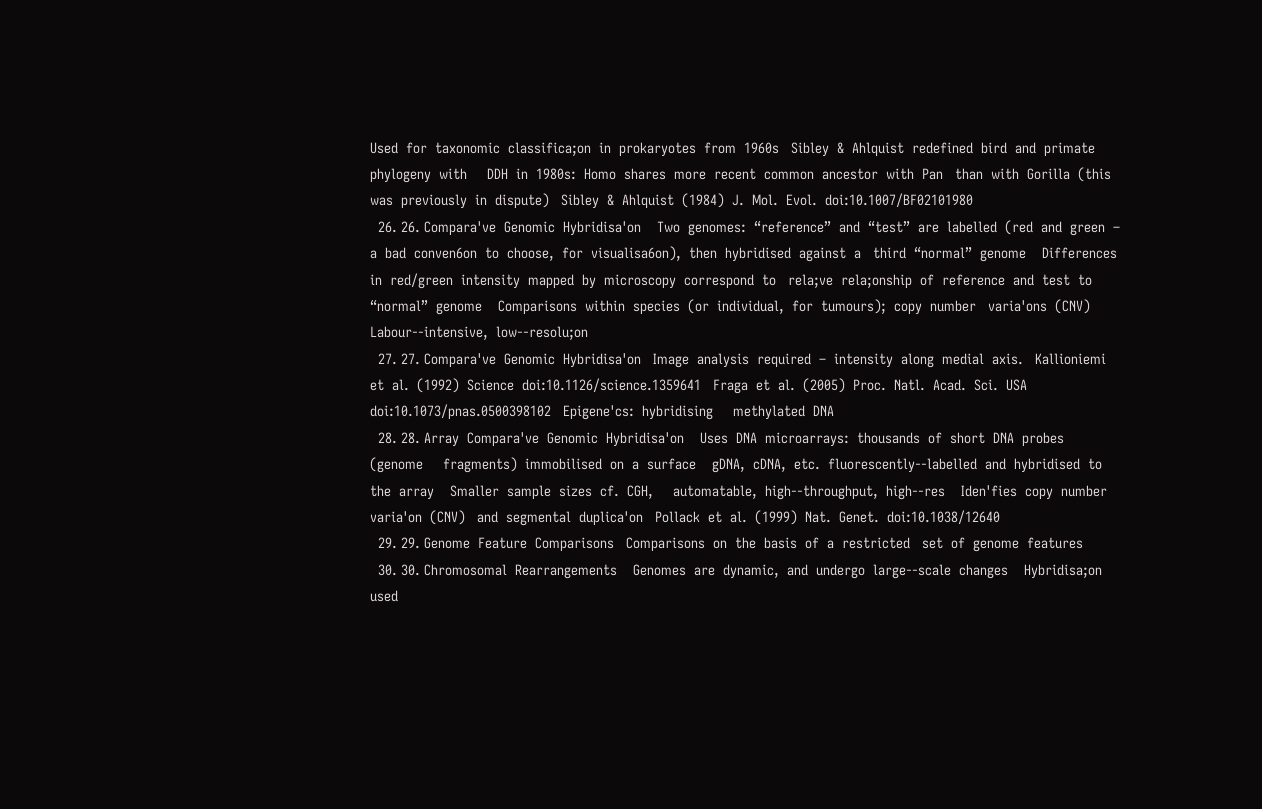Used  for  taxonomic  classifica;on  in  prokaryotes  from  1960s   Sibley  &  Ahlquist  redefined  bird  and  primate  phylogeny  with     DDH  in  1980s:  Homo  shares  more  recent  common  ancestor  with  Pan   than  with  Gorilla  (this  was  previously  in  dispute)   Sibley  &  Ahlquist  (1984)  J.  Mol.  Evol.  doi:10.1007/BF02101980
  26. 26. Compara've  Genomic  Hybridisa'on    Two  genomes:  “reference”  and  “test”  are  labelled  (red  and  green  –     a  bad  conven6on  to  choose,  for  visualisa6on),  then  hybridised  against  a   third  “normal”  genome    Differences  in  red/green  intensity  mapped  by  microscopy  correspond  to   rela;ve  rela;onship  of  reference  and  test  to  “normal”  genome    Comparisons  within  species  (or  individual,  for  tumours);  copy  number   varia'ons  (CNV)    Labour-‐intensive,  low-‐resolu;on
  27. 27. Compara've  Genomic  Hybridisa'on   Image  analysis  required  –  intensity  along  medial  axis.   Kallioniemi  et  al.  (1992)  Science  doi:10.1126/science.1359641   Fraga  et  al.  (2005)  Proc.  Natl.  Acad.  Sci.  USA  doi:10.1073/pnas.0500398102   Epigene'cs:  hybridising     methylated  DNA
  28. 28. Array  Compara've  Genomic  Hybridisa'on    Uses  DNA  microarrays:  thousands  of  short  DNA  probes  (genome     fragments)  immobilised  on  a  surface    gDNA,  cDNA,  etc.  fluorescently-‐labelled  and  hybridised  to  the  array    Smaller  sample  sizes  cf.  CGH,     automatable,  high-‐throughput,  high-‐res    Iden'fies  copy  number  varia'on  (CNV)   and  segmental  duplica'on   Pollack  et  al.  (1999)  Nat.  Genet.  doi:10.1038/12640
  29. 29. Genome  Feature  Comparisons   Comparisons  on  the  basis  of  a  restricted   set  of  genome  features
  30. 30. Chromosomal  Rearrangements    Genomes  are  dynamic,  and  undergo  large-‐scale  changes    Hybridisa;on  used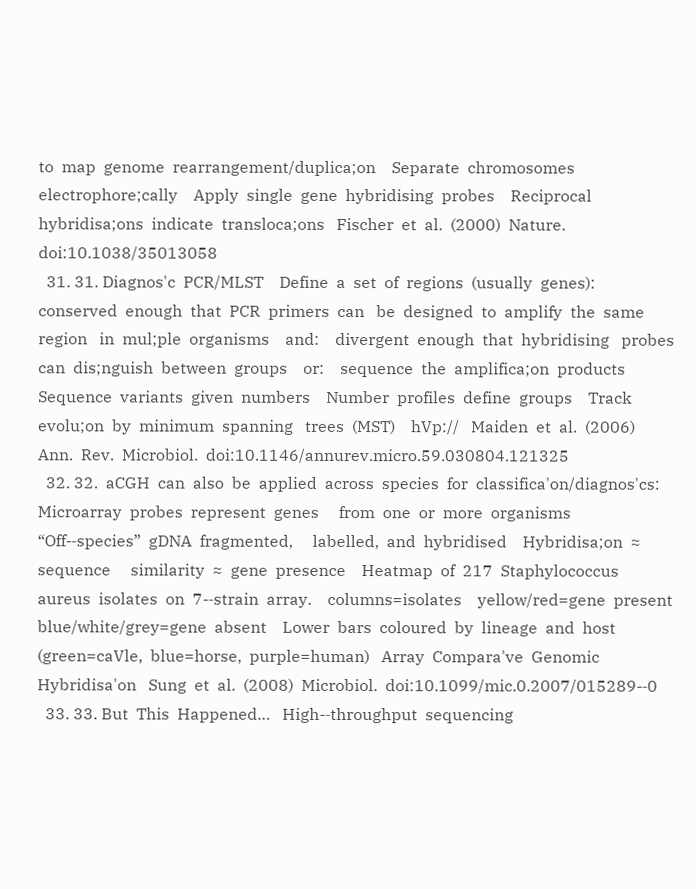to  map  genome  rearrangement/duplica;on    Separate  chromosomes  electrophore;cally    Apply  single  gene  hybridising  probes    Reciprocal  hybridisa;ons  indicate  transloca;ons   Fischer  et  al.  (2000)  Nature.  doi:10.1038/35013058
  31. 31. Diagnos'c  PCR/MLST    Define  a  set  of  regions  (usually  genes):    conserved  enough  that  PCR  primers  can   be  designed  to  amplify  the  same  region   in  mul;ple  organisms    and:    divergent  enough  that  hybridising   probes  can  dis;nguish  between  groups    or:    sequence  the  amplifica;on  products    Sequence  variants  given  numbers    Number  profiles  define  groups    Track  evolu;on  by  minimum  spanning   trees  (MST)    hVp://   Maiden  et  al.  (2006)  Ann.  Rev.  Microbiol.  doi:10.1146/annurev.micro.59.030804.121325
  32. 32.  aCGH  can  also  be  applied  across  species  for  classifica'on/diagnos'cs:    Microarray  probes  represent  genes     from  one  or  more  organisms    “Off-‐species”  gDNA  fragmented,     labelled,  and  hybridised    Hybridisa;on  ≈  sequence     similarity  ≈  gene  presence    Heatmap  of  217  Staphylococcus   aureus  isolates  on  7-‐strain  array.    columns=isolates    yellow/red=gene  present    blue/white/grey=gene  absent    Lower  bars  coloured  by  lineage  and  host     (green=caVle,  blue=horse,  purple=human)   Array  Compara've  Genomic  Hybridisa'on   Sung  et  al.  (2008)  Microbiol.  doi:10.1099/mic.0.2007/015289-‐0
  33. 33. But  This  Happened…   High-‐throughput  sequencing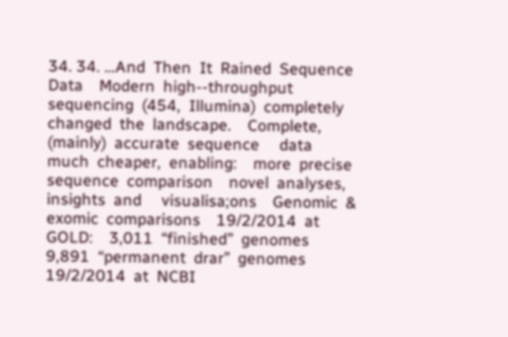34. 34. …And  Then  It  Rained  Sequence  Data    Modern  high-‐throughput  sequencing  (454,  Illumina)  completely   changed  the  landscape.    Complete,  (mainly)  accurate  sequence     data  much  cheaper,  enabling:    more  precise  sequence  comparison    novel  analyses,  insights  and     visualisa;ons    Genomic  &  exomic  comparisons    19/2/2014  at  GOLD:    3,011  “finished”  genomes    9,891  “permanent  drar”  genomes    19/2/2014  at  NCBI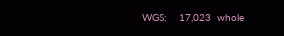WGS:    17,023  whole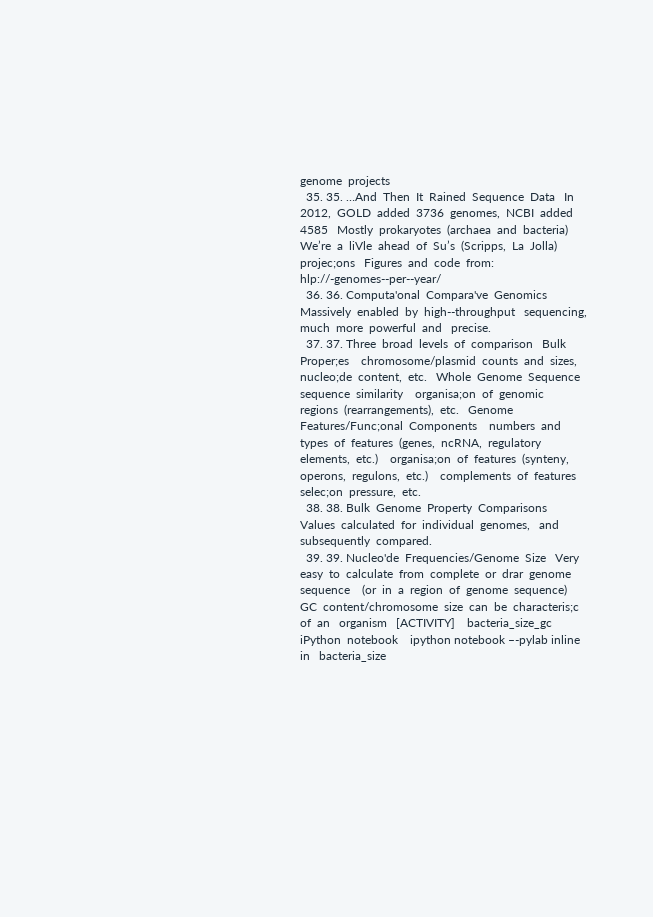genome  projects
  35. 35. …And  Then  It  Rained  Sequence  Data   In  2012,  GOLD  added  3736  genomes,  NCBI  added  4585   Mostly  prokaryotes  (archaea  and  bacteria)   We’re  a  liVle  ahead  of  Su’s  (Scripps,  La  Jolla)  projec;ons   Figures  and  code  from:  hlp://‐genomes-‐per-‐year/
  36. 36. Computa'onal  Compara've  Genomics   Massively  enabled  by  high-‐throughput   sequencing,  much  more  powerful  and   precise.
  37. 37. Three  broad  levels  of  comparison   Bulk  Proper;es    chromosome/plasmid  counts  and  sizes,      nucleo;de  content,  etc.   Whole  Genome  Sequence    sequence  similarity    organisa;on  of  genomic  regions  (rearrangements),  etc.   Genome  Features/Func;onal  Components    numbers  and  types  of  features  (genes,  ncRNA,  regulatory   elements,  etc.)    organisa;on  of  features  (synteny,  operons,  regulons,  etc.)    complements  of  features    selec;on  pressure,  etc.
  38. 38. Bulk  Genome  Property  Comparisons   Values  calculated  for  individual  genomes,   and  subsequently  compared.
  39. 39. Nucleo'de  Frequencies/Genome  Size   Very  easy  to  calculate  from  complete  or  drar  genome  sequence    (or  in  a  region  of  genome  sequence)   GC  content/chromosome  size  can  be  characteris;c  of  an   organism   [ACTIVITY]    bacteria_size_gc  iPython  notebook    ipython notebook –-pylab inline  in   bacteria_size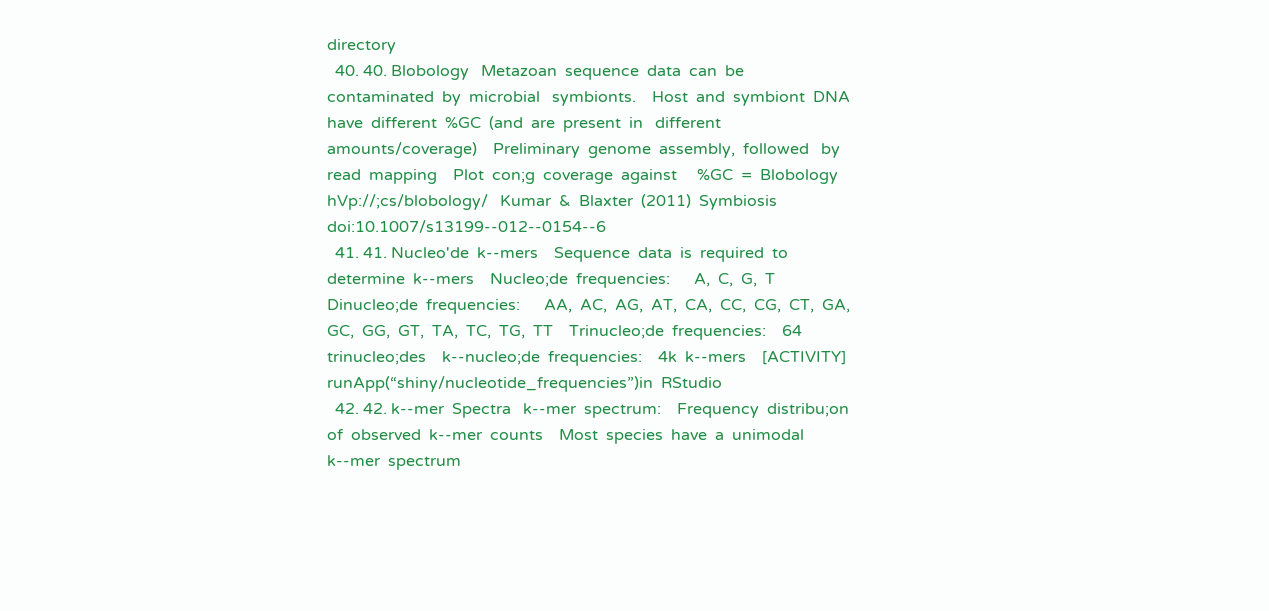directory
  40. 40. Blobology   Metazoan  sequence  data  can  be  contaminated  by  microbial   symbionts.    Host  and  symbiont  DNA  have  different  %GC  (and  are  present  in   different  amounts/coverage)    Preliminary  genome  assembly,  followed   by  read  mapping    Plot  con;g  coverage  against     %GC  =  Blobology    hVp://;cs/blobology/   Kumar  &  Blaxter  (2011)  Symbiosis  doi:10.1007/s13199-‐012-‐0154-‐6
  41. 41. Nucleo'de  k-‐mers    Sequence  data  is  required  to  determine  k-‐mers    Nucleo;de  frequencies:      A,  C,  G,  T    Dinucleo;de  frequencies:      AA,  AC,  AG,  AT,  CA,  CC,  CG,  CT,  GA,  GC,  GG,  GT,  TA,  TC,  TG,  TT    Trinucleo;de  frequencies:    64  trinucleo;des    k-‐nucleo;de  frequencies:    4k  k-‐mers    [ACTIVITY]    runApp(“shiny/nucleotide_frequencies”)in  RStudio
  42. 42. k-‐mer  Spectra   k-‐mer  spectrum:    Frequency  distribu;on  of  observed  k-‐mer  counts    Most  species  have  a  unimodal  k-‐mer  spectrum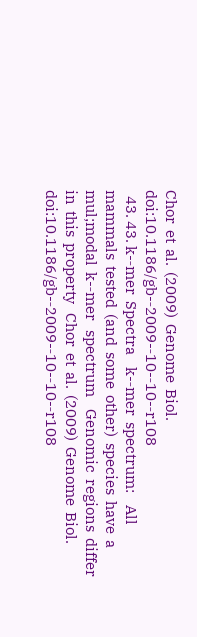Chor  et  al.  (2009)  Genome  Biol.  doi:10.1186/gb-‐2009-‐10-‐10-‐r108
  43. 43. k-‐mer  Spectra    k-‐mer  spectrum:    All  mammals  tested  (and  some  other)  species  have  a  mul;modal  k-‐mer   spectrum    Genomic  regions  differ  in  this  property   Chor  et  al.  (2009)  Genome  Biol.  doi:10.1186/gb-‐2009-‐10-‐10-‐r108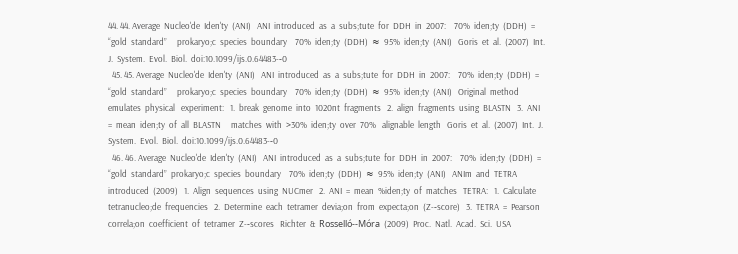44. 44. Average  Nucleo'de  Iden'ty  (ANI)   ANI  introduced  as  a  subs;tute  for  DDH  in  2007:    70%  iden;ty  (DDH)  =  “gold  standard”     prokaryo;c  species  boundary    70%  iden;ty  (DDH)  ≈  95%  iden;ty  (ANI)   Goris  et  al.  (2007)  Int.  J.  System.  Evol.  Biol.  doi:10.1099/ijs.0.64483-‐0
  45. 45. Average  Nucleo'de  Iden'ty  (ANI)   ANI  introduced  as  a  subs;tute  for  DDH  in  2007:    70%  iden;ty  (DDH)  =  “gold  standard”     prokaryo;c  species  boundary    70%  iden;ty  (DDH)  ≈  95%  iden;ty  (ANI)   Original  method  emulates  physical   experiment:   1.  break  genome  into  1020nt  fragments   2.  align  fragments  using  BLASTN   3.  ANI  =  mean  iden;ty  of  all  BLASTN     matches  with  >30%  iden;ty  over  70%   alignable  length   Goris  et  al.  (2007)  Int.  J.  System.  Evol.  Biol.  doi:10.1099/ijs.0.64483-‐0
  46. 46. Average  Nucleo'de  Iden'ty  (ANI)   ANI  introduced  as  a  subs;tute  for  DDH  in  2007:    70%  iden;ty  (DDH)  =  “gold  standard”  prokaryo;c  species  boundary    70%  iden;ty  (DDH)  ≈  95%  iden;ty  (ANI)   ANIm  and  TETRA  introduced  (2009)   1.  Align  sequences  using  NUCmer   2.  ANI  =  mean  %iden;ty  of  matches   TETRA:   1.  Calculate  tetranucleo;de  frequencies   2.  Determine  each  tetramer  devia;on  from  expecta;on  (Z-‐score)   3.  TETRA  =  Pearson  correla;on  coefficient  of  tetramer  Z-‐scores   Richter  &  Rosselló-‐Móra  (2009)  Proc.  Natl.  Acad.  Sci.  USA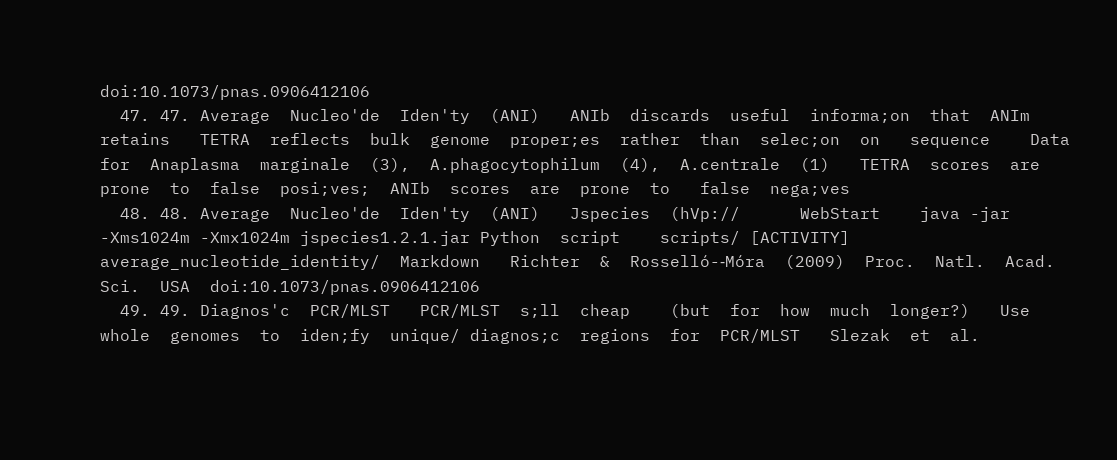doi:10.1073/pnas.0906412106
  47. 47. Average  Nucleo'de  Iden'ty  (ANI)   ANIb  discards  useful  informa;on  that  ANIm  retains   TETRA  reflects  bulk  genome  proper;es  rather  than  selec;on  on   sequence    Data  for  Anaplasma  marginale  (3),  A.phagocytophilum  (4),  A.centrale  (1)   TETRA  scores  are  prone  to  false  posi;ves;  ANIb  scores  are  prone  to   false  nega;ves
  48. 48. Average  Nucleo'de  Iden'ty  (ANI)   Jspecies  (hVp://      WebStart    java -jar -Xms1024m -Xmx1024m jspecies1.2.1.jar Python  script    scripts/ [ACTIVITY]    average_nucleotide_identity/  Markdown   Richter  &  Rosselló-‐Móra  (2009)  Proc.  Natl.  Acad.  Sci.  USA  doi:10.1073/pnas.0906412106
  49. 49. Diagnos'c  PCR/MLST   PCR/MLST  s;ll  cheap    (but  for  how  much  longer?)   Use  whole  genomes  to  iden;fy  unique/ diagnos;c  regions  for  PCR/MLST   Slezak  et  al.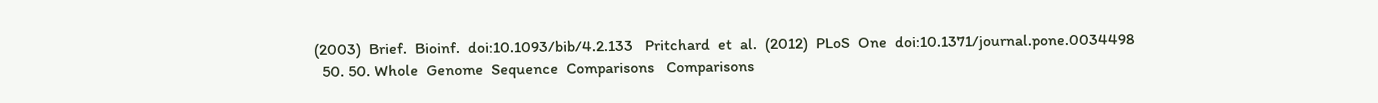(2003)  Brief.  Bioinf.  doi:10.1093/bib/4.2.133   Pritchard  et  al.  (2012)  PLoS  One  doi:10.1371/journal.pone.0034498
  50. 50. Whole  Genome  Sequence  Comparisons   Comparisons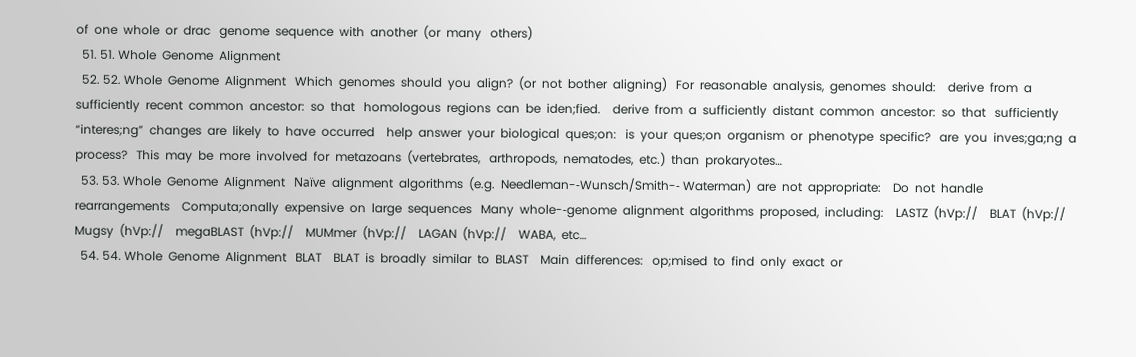of  one  whole  or  drac   genome  sequence  with  another  (or  many   others)
  51. 51. Whole  Genome  Alignment
  52. 52. Whole  Genome  Alignment   Which  genomes  should  you  align?  (or  not  bother  aligning)   For  reasonable  analysis,  genomes  should:    derive  from  a  sufficiently  recent  common  ancestor:  so  that   homologous  regions  can  be  iden;fied.    derive  from  a  sufficiently  distant  common  ancestor:  so  that   sufficiently  “interes;ng”  changes  are  likely  to  have  occurred    help  answer  your  biological  ques;on:   is  your  ques;on  organism  or  phenotype  specific?   are  you  inves;ga;ng  a  process?   This  may  be  more  involved  for  metazoans  (vertebrates,   arthropods,  nematodes,  etc.)  than  prokaryotes…
  53. 53. Whole  Genome  Alignment   Naïve  alignment  algorithms  (e.g.  Needleman-‐Wunsch/Smith-‐ Waterman)  are  not  appropriate:    Do  not  handle  rearrangements    Computa;onally  expensive  on  large  sequences   Many  whole-‐genome  alignment  algorithms  proposed,  including:    LASTZ  (hVp://    BLAT  (hVp://    Mugsy  (hVp://    megaBLAST  (hVp://    MUMmer  (hVp://    LAGAN  (hVp://    WABA,  etc…
  54. 54. Whole  Genome  Alignment   BLAT    BLAT  is  broadly  similar  to  BLAST    Main  differences:   op;mised  to  find  only  exact  or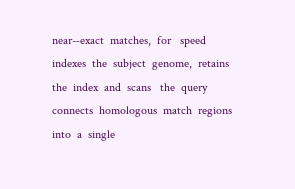near-‐exact  matches,  for   speed   indexes  the  subject  genome,  retains  the  index  and  scans   the  query     connects  homologous  match  regions  into  a  single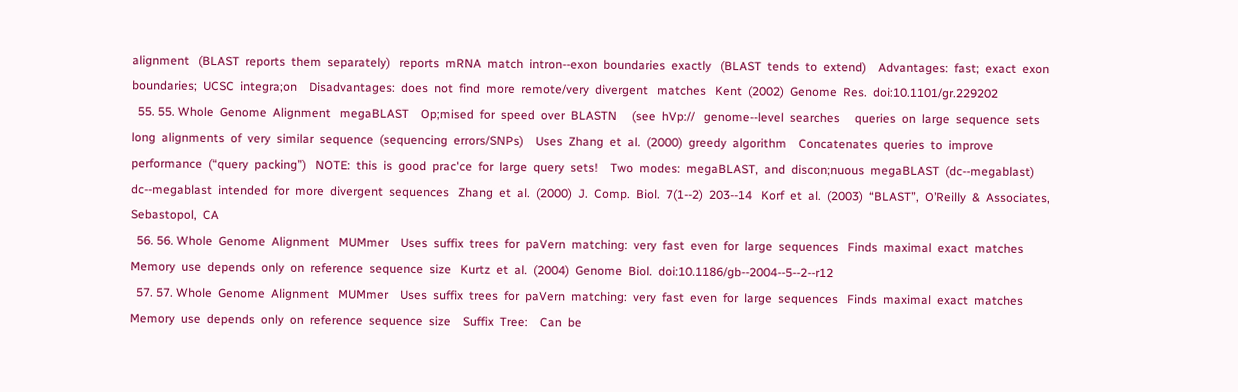alignment   (BLAST  reports  them  separately)   reports  mRNA  match  intron-‐exon  boundaries  exactly   (BLAST  tends  to  extend)    Advantages:  fast;  exact  exon  boundaries;  UCSC  integra;on    Disadvantages:  does  not  find  more  remote/very  divergent   matches   Kent  (2002)  Genome  Res.  doi:10.1101/gr.229202
  55. 55. Whole  Genome  Alignment   megaBLAST    Op;mised  for  speed  over  BLASTN     (see  hVp://   genome-‐level  searches     queries  on  large  sequence  sets   long  alignments  of  very  similar  sequence  (sequencing  errors/SNPs)    Uses  Zhang  et  al.  (2000)  greedy  algorithm    Concatenates  queries  to  improve  performance  (“query  packing”)   NOTE:  this  is  good  prac'ce  for  large  query  sets!    Two  modes:  megaBLAST,  and  discon;nuous  megaBLAST  (dc-‐megablast)   dc-‐megablast  intended  for  more  divergent  sequences   Zhang  et  al.  (2000)  J.  Comp.  Biol.  7(1-‐2)  203-‐14   Korf  et  al.  (2003)  “BLAST”,  O’Reilly  &  Associates,  Sebastopol,  CA
  56. 56. Whole  Genome  Alignment   MUMmer    Uses  suffix  trees  for  paVern  matching:  very  fast  even  for  large  sequences   Finds  maximal  exact  matches   Memory  use  depends  only  on  reference  sequence  size   Kurtz  et  al.  (2004)  Genome  Biol.  doi:10.1186/gb-‐2004-‐5-‐2-‐r12
  57. 57. Whole  Genome  Alignment   MUMmer    Uses  suffix  trees  for  paVern  matching:  very  fast  even  for  large  sequences   Finds  maximal  exact  matches   Memory  use  depends  only  on  reference  sequence  size    Suffix  Tree:    Can  be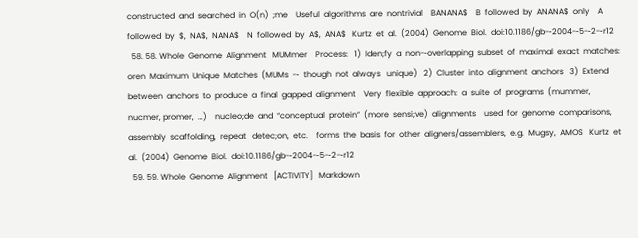constructed  and  searched  in  O(n)  ;me    Useful  algorithms  are  nontrivial    BANANA$    B  followed  by  ANANA$  only    A  followed  by  $,  NA$,  NANA$    N  followed  by  A$,  ANA$   Kurtz  et  al.  (2004)  Genome  Biol.  doi:10.1186/gb-‐2004-‐5-‐2-‐r12
  58. 58. Whole  Genome  Alignment   MUMmer    Process:   1)  Iden;fy  a  non-‐overlapping  subset  of  maximal  exact  matches:   oren  Maximum  Unique  Matches  (MUMs  -‐  though  not  always   unique)   2)  Cluster  into  alignment  anchors   3)  Extend  between  anchors  to  produce  a  final  gapped  alignment    Very  flexible  approach:  a  suite  of  programs  (mummer, nucmer, promer,  …)    nucleo;de  and  “conceptual  protein”  (more  sensi;ve)  alignments    used  for  genome  comparisons,  assembly  scaffolding,  repeat   detec;on,  etc.    forms  the  basis  for  other  aligners/assemblers,  e.g.  Mugsy,  AMOS   Kurtz  et  al.  (2004)  Genome  Biol.  doi:10.1186/gb-‐2004-‐5-‐2-‐r12
  59. 59. Whole  Genome  Alignment   [ACTIVITY]   Markdown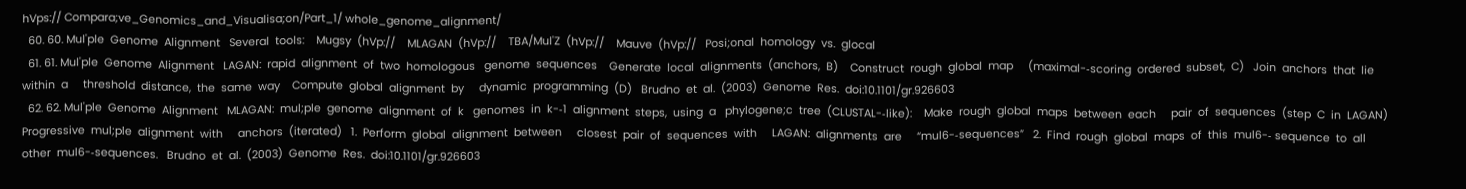hVps:// Compara;ve_Genomics_and_Visualisa;on/Part_1/ whole_genome_alignment/
  60. 60. Mul'ple  Genome  Alignment   Several  tools:    Mugsy  (hVp://    MLAGAN  (hVp://    TBA/Mul'Z  (hVp://    Mauve  (hVp://   Posi;onal  homology  vs.  glocal
  61. 61. Mul'ple  Genome  Alignment   LAGAN:  rapid  alignment  of  two  homologous   genome  sequences    Generate  local  alignments  (anchors,  B)    Construct  rough  global  map     (maximal-‐scoring  ordered  subset,  C)   Join  anchors  that  lie  within  a     threshold  distance,  the  same  way    Compute  global  alignment  by     dynamic  programming  (D)   Brudno  et  al.  (2003)  Genome  Res.  doi:10.1101/gr.926603
  62. 62. Mul'ple  Genome  Alignment   MLAGAN:  mul;ple  genome  alignment  of  k   genomes  in  k-‐1  alignment  steps,  using  a   phylogene;c  tree  (CLUSTAL-‐like):    Make  rough  global  maps  between  each     pair  of  sequences  (step  C  in  LAGAN)    Progressive  mul;ple  alignment  with     anchors  (iterated)   1.  Perform  global  alignment  between     closest  pair  of  sequences  with     LAGAN:  alignments  are     “mul6-‐sequences”   2.  Find  rough  global  maps  of  this  mul6-‐ sequence  to  all  other  mul6-‐sequences.   Brudno  et  al.  (2003)  Genome  Res.  doi:10.1101/gr.926603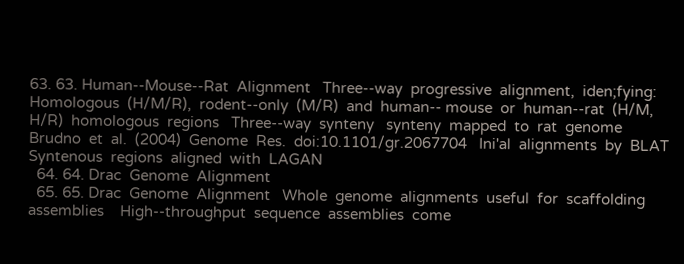63. 63. Human-‐Mouse-‐Rat  Alignment   Three-‐way  progressive  alignment,  iden;fying:    Homologous  (H/M/R),  rodent-‐only  (M/R)  and  human-‐ mouse  or  human-‐rat  (H/M,  H/R)  homologous  regions   Three-‐way  synteny   synteny  mapped  to  rat  genome   Brudno  et  al.  (2004)  Genome  Res.  doi:10.1101/gr.2067704   Ini'al  alignments  by  BLAT   Syntenous  regions  aligned  with  LAGAN
  64. 64. Drac  Genome  Alignment
  65. 65. Drac  Genome  Alignment   Whole  genome  alignments  useful  for  scaffolding  assemblies    High-‐throughput  sequence  assemblies  come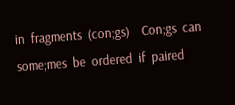in  fragments  (con;gs)    Con;gs  can  some;mes  be  ordered  if  paired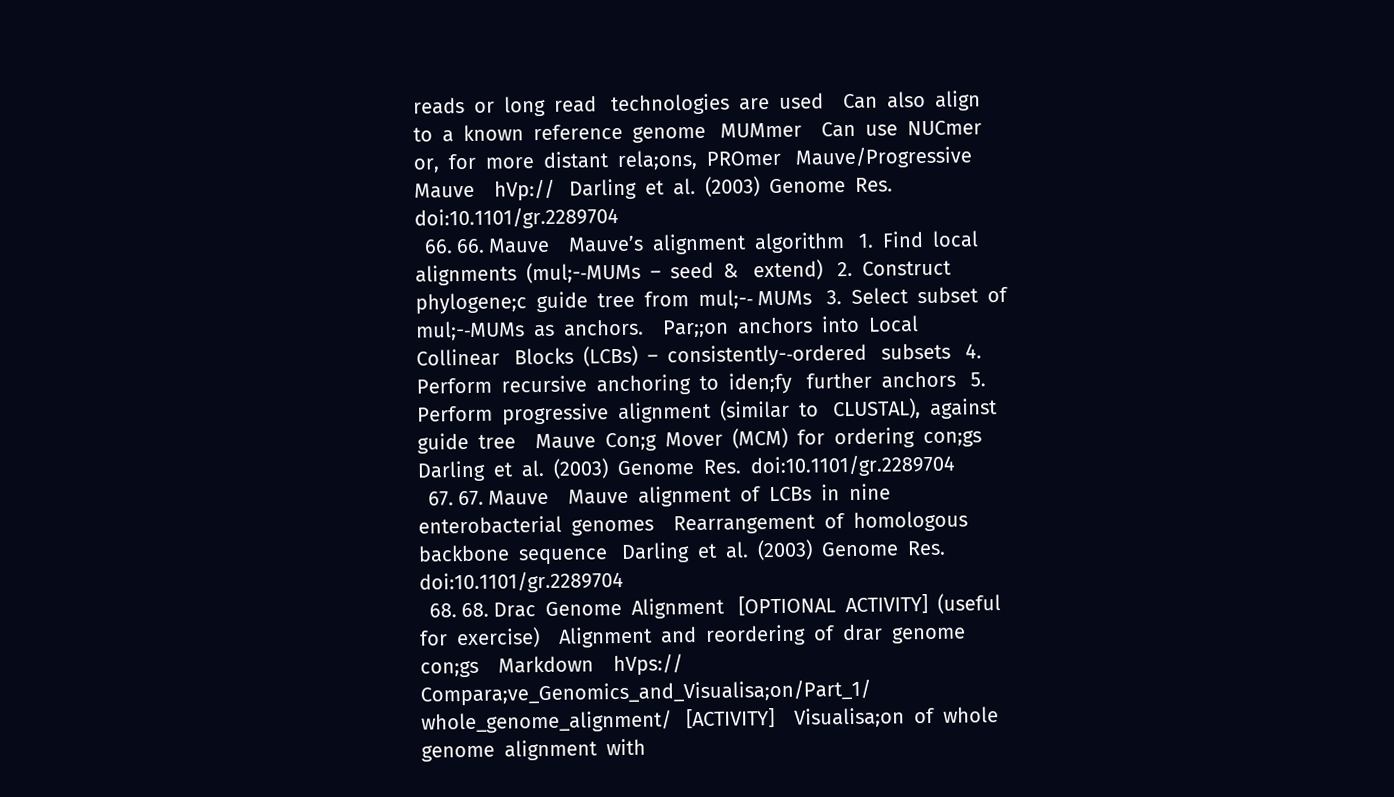reads  or  long  read   technologies  are  used    Can  also  align  to  a  known  reference  genome   MUMmer    Can  use  NUCmer  or,  for  more  distant  rela;ons,  PROmer   Mauve/Progressive  Mauve    hVp://   Darling  et  al.  (2003)  Genome  Res.  doi:10.1101/gr.2289704
  66. 66. Mauve    Mauve’s  alignment  algorithm   1.  Find  local  alignments  (mul;-‐MUMs  –  seed  &   extend)   2.  Construct  phylogene;c  guide  tree  from  mul;-‐ MUMs   3.  Select  subset  of  mul;-‐MUMs  as  anchors.    Par;;on  anchors  into  Local  Collinear   Blocks  (LCBs)  –  consistently-‐ordered   subsets   4.  Perform  recursive  anchoring  to  iden;fy   further  anchors   5.  Perform  progressive  alignment  (similar  to   CLUSTAL),  against  guide  tree    Mauve  Con;g  Mover  (MCM)  for  ordering  con;gs   Darling  et  al.  (2003)  Genome  Res.  doi:10.1101/gr.2289704
  67. 67. Mauve    Mauve  alignment  of  LCBs  in  nine  enterobacterial  genomes    Rearrangement  of  homologous  backbone  sequence   Darling  et  al.  (2003)  Genome  Res.  doi:10.1101/gr.2289704
  68. 68. Drac  Genome  Alignment   [OPTIONAL  ACTIVITY]  (useful  for  exercise)    Alignment  and  reordering  of  drar  genome  con;gs    Markdown    hVps:// Compara;ve_Genomics_and_Visualisa;on/Part_1/ whole_genome_alignment/   [ACTIVITY]    Visualisa;on  of  whole  genome  alignment  with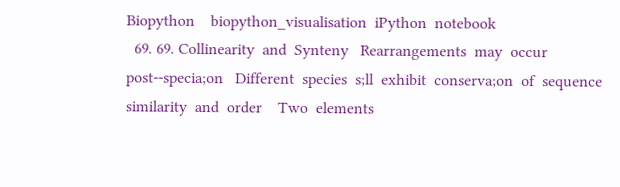Biopython    biopython_visualisation  iPython  notebook
  69. 69. Collinearity  and  Synteny   Rearrangements  may  occur  post-‐specia;on   Different  species  s;ll  exhibit  conserva;on  of  sequence   similarity  and  order    Two  elements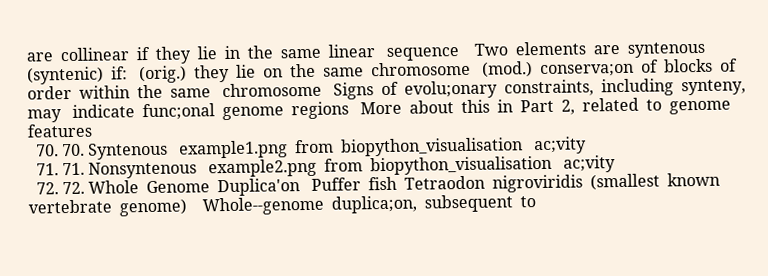are  collinear  if  they  lie  in  the  same  linear   sequence    Two  elements  are  syntenous  (syntenic)  if:   (orig.)  they  lie  on  the  same  chromosome   (mod.)  conserva;on  of  blocks  of  order  within  the  same   chromosome   Signs  of  evolu;onary  constraints,  including  synteny,  may   indicate  func;onal  genome  regions   More  about  this  in  Part  2,  related  to  genome  features
  70. 70. Syntenous   example1.png  from  biopython_visualisation   ac;vity
  71. 71. Nonsyntenous   example2.png  from  biopython_visualisation   ac;vity
  72. 72. Whole  Genome  Duplica'on   Puffer  fish  Tetraodon  nigroviridis  (smallest  known  vertebrate  genome)    Whole-‐genome  duplica;on,  subsequent  to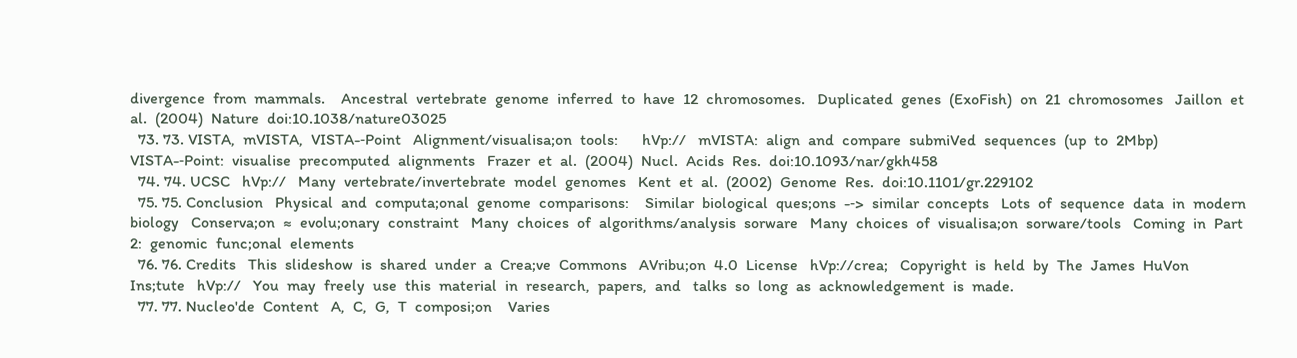divergence  from  mammals.    Ancestral  vertebrate  genome  inferred  to  have  12  chromosomes.   Duplicated  genes  (ExoFish)  on  21  chromosomes   Jaillon  et  al.  (2004)  Nature  doi:10.1038/nature03025
  73. 73. VISTA,  mVISTA,  VISTA-‐Point   Alignment/visualisa;on  tools:      hVp://   mVISTA:  align  and  compare  submiVed  sequences  (up  to  2Mbp)   VISTA-‐Point:  visualise  precomputed  alignments   Frazer  et  al.  (2004)  Nucl.  Acids  Res.  doi:10.1093/nar/gkh458
  74. 74. UCSC   hVp://   Many  vertebrate/invertebrate  model  genomes   Kent  et  al.  (2002)  Genome  Res.  doi:10.1101/gr.229102
  75. 75. Conclusion   Physical  and  computa;onal  genome  comparisons:    Similar  biological  ques;ons  -‐>  similar  concepts   Lots  of  sequence  data  in  modern  biology   Conserva;on  ≈  evolu;onary  constraint   Many  choices  of  algorithms/analysis  sorware   Many  choices  of  visualisa;on  sorware/tools   Coming  in  Part  2:  genomic  func;onal  elements
  76. 76. Credits   This  slideshow  is  shared  under  a  Crea;ve  Commons   AVribu;on  4.0  License   hVp://crea;   Copyright  is  held  by  The  James  HuVon  Ins;tute   hVp://   You  may  freely  use  this  material  in  research,  papers,  and   talks  so  long  as  acknowledgement  is  made.
  77. 77. Nucleo'de  Content   A,  C,  G,  T  composi;on    Varies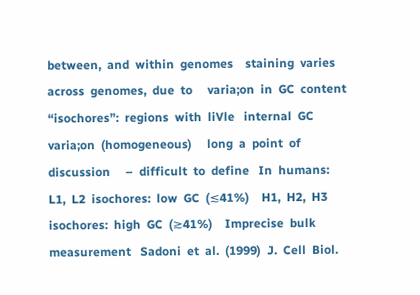between,  and  within  genomes    staining  varies  across  genomes,  due  to     varia;on  in  GC  content   “isochores”:  regions  with  liVle   internal  GC  varia;on  (homogeneous)     long  a  point  of  discussion     –  difficult  to  define   In  humans:    L1,  L2  isochores:  low  GC  (≲41%)    H1,  H2,  H3  isochores:  high  GC  (≳41%)    Imprecise  bulk  measurement   Sadoni  et  al.  (1999)  J.  Cell  Biol.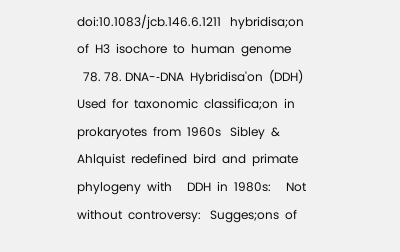doi:10.1083/jcb.146.6.1211   hybridisa;on  of  H3  isochore  to  human  genome
  78. 78. DNA-‐DNA  Hybridisa'on  (DDH)   Used  for  taxonomic  classifica;on  in  prokaryotes  from  1960s   Sibley  &  Ahlquist  redefined  bird  and  primate  phylogeny  with     DDH  in  1980s:     Not  without  controversy:   Sugges;ons  of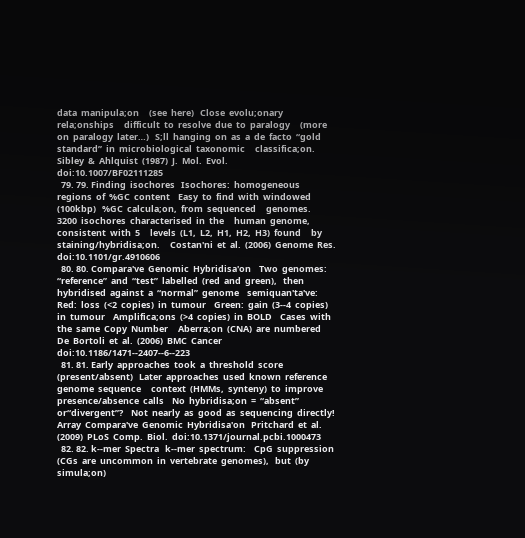data  manipula;on     (see  here)   Close  evolu;onary  rela;onships     difficult  to  resolve  due  to  paralogy     (more  on  paralogy  later…)   S;ll  hanging  on  as  a  de  facto  “gold     standard”  in  microbiological  taxonomic     classifica;on.   Sibley  &  Ahlquist  (1987)  J.  Mol.  Evol.  doi:10.1007/BF02111285
  79. 79. Finding  isochores   Isochores:  homogeneous  regions  of  %GC  content    Easy  to  find  with  windowed  (100kbp)   %GC  calcula;on,  from  sequenced     genomes.    3200  isochores  characterised  in  the     human  genome,  consistent  with  5     levels  (L1,  L2,  H1,  H2,  H3)  found     by  staining/hybridisa;on.     Costan'ni  et  al.  (2006)  Genome  Res.  doi:10.1101/gr.4910606
  80. 80. Compara've  Genomic  Hybridisa'on    Two  genomes:  “reference”  and  “test”  labelled  (red  and  green),   then  hybridised  against  a  “normal”  genome    semiquan'ta've:    Red:  loss  (<2  copies)  in  tumour    Green:  gain  (3-‐4  copies)  in  tumour    Amplifica;ons  (>4  copies)  in  BOLD    Cases  with  the  same  Copy  Number     Aberra;on  (CNA)  are  numbered   De  Bortoli  et  al.  (2006)  BMC  Cancer  doi:10.1186/1471-‐2407-‐6-‐223
  81. 81. Early  approaches  took  a  threshold  score  (present/absent)   Later  approaches  used  known  reference  genome  sequence     context  (HMMs,  synteny)  to  improve  presence/absence  calls    No  hybridisa;on  =  “absent”  or“divergent”?    Not  nearly  as  good  as  sequencing  directly!   Array  Compara've  Genomic  Hybridisa'on   Pritchard  et  al.  (2009)  PLoS  Comp.  Biol.  doi:10.1371/journal.pcbi.1000473
  82. 82. k-‐mer  Spectra   k-‐mer  spectrum:    CpG  suppression  (CGs  are  uncommon  in  vertebrate  genomes),   but  (by  simula;on)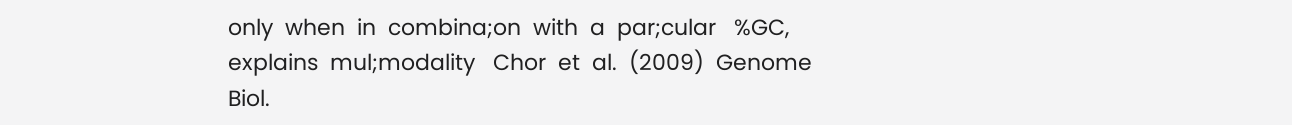only  when  in  combina;on  with  a  par;cular   %GC,  explains  mul;modality   Chor  et  al.  (2009)  Genome  Biol.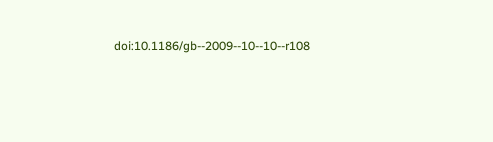doi:10.1186/gb-‐2009-‐10-‐10-‐r108